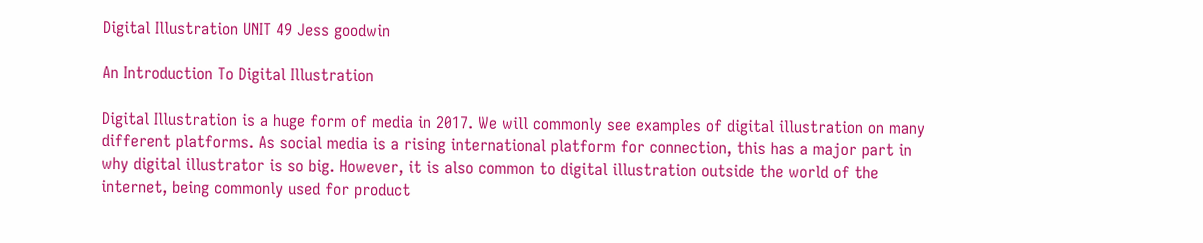Digital Illustration UNIT 49 Jess goodwin

An Introduction To Digital Illustration

Digital Illustration is a huge form of media in 2017. We will commonly see examples of digital illustration on many different platforms. As social media is a rising international platform for connection, this has a major part in why digital illustrator is so big. However, it is also common to digital illustration outside the world of the internet, being commonly used for product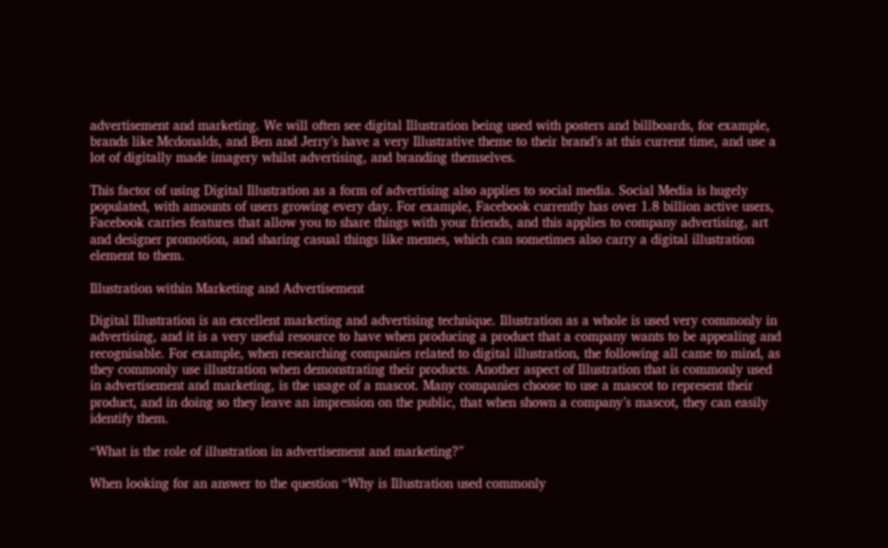advertisement and marketing. We will often see digital Illustration being used with posters and billboards, for example, brands like Mcdonalds, and Ben and Jerry’s have a very Illustrative theme to their brand’s at this current time, and use a lot of digitally made imagery whilst advertising, and branding themselves.

This factor of using Digital Illustration as a form of advertising also applies to social media. Social Media is hugely populated, with amounts of users growing every day. For example, Facebook currently has over 1.8 billion active users, Facebook carries features that allow you to share things with your friends, and this applies to company advertising, art and designer promotion, and sharing casual things like memes, which can sometimes also carry a digital illustration element to them.

Illustration within Marketing and Advertisement

Digital Illustration is an excellent marketing and advertising technique. Illustration as a whole is used very commonly in advertising, and it is a very useful resource to have when producing a product that a company wants to be appealing and recognisable. For example, when researching companies related to digital illustration, the following all came to mind, as they commonly use illustration when demonstrating their products. Another aspect of Illustration that is commonly used in advertisement and marketing, is the usage of a mascot. Many companies choose to use a mascot to represent their product, and in doing so they leave an impression on the public, that when shown a company’s mascot, they can easily identify them.

“What is the role of illustration in advertisement and marketing?”

When looking for an answer to the question “Why is Illustration used commonly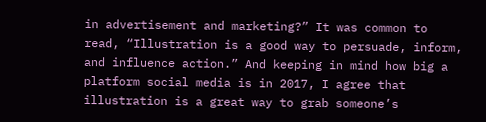in advertisement and marketing?” It was common to read, “Illustration is a good way to persuade, inform, and influence action.” And keeping in mind how big a platform social media is in 2017, I agree that illustration is a great way to grab someone’s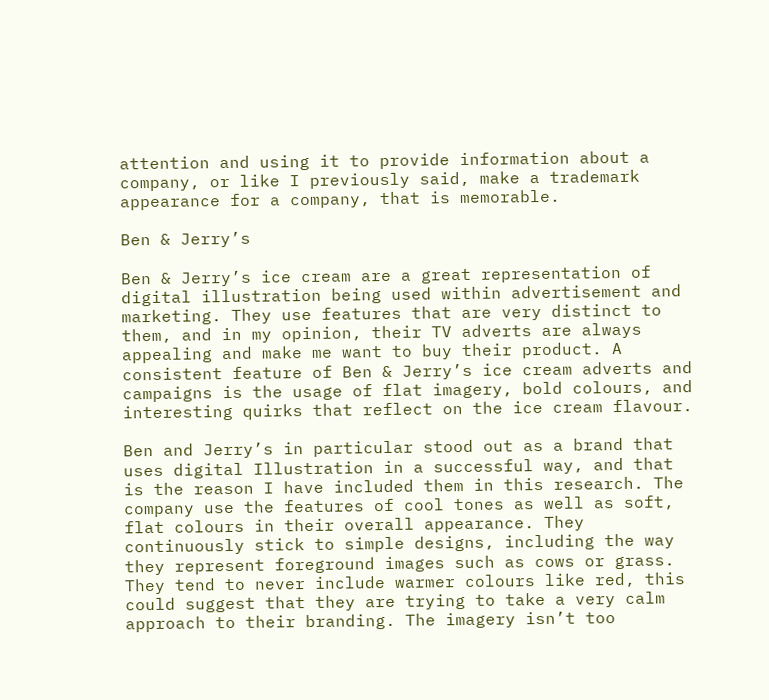attention and using it to provide information about a company, or like I previously said, make a trademark appearance for a company, that is memorable.

Ben & Jerry’s

Ben & Jerry’s ice cream are a great representation of digital illustration being used within advertisement and marketing. They use features that are very distinct to them, and in my opinion, their TV adverts are always appealing and make me want to buy their product. A consistent feature of Ben & Jerry’s ice cream adverts and campaigns is the usage of flat imagery, bold colours, and interesting quirks that reflect on the ice cream flavour.

Ben and Jerry’s in particular stood out as a brand that uses digital Illustration in a successful way, and that is the reason I have included them in this research. The company use the features of cool tones as well as soft, flat colours in their overall appearance. They continuously stick to simple designs, including the way they represent foreground images such as cows or grass. They tend to never include warmer colours like red, this could suggest that they are trying to take a very calm approach to their branding. The imagery isn’t too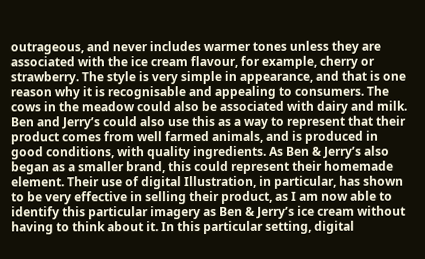outrageous, and never includes warmer tones unless they are associated with the ice cream flavour, for example, cherry or strawberry. The style is very simple in appearance, and that is one reason why it is recognisable and appealing to consumers. The cows in the meadow could also be associated with dairy and milk. Ben and Jerry’s could also use this as a way to represent that their product comes from well farmed animals, and is produced in good conditions, with quality ingredients. As Ben & Jerry’s also began as a smaller brand, this could represent their homemade element. Their use of digital Illustration, in particular, has shown to be very effective in selling their product, as I am now able to identify this particular imagery as Ben & Jerry’s ice cream without having to think about it. In this particular setting, digital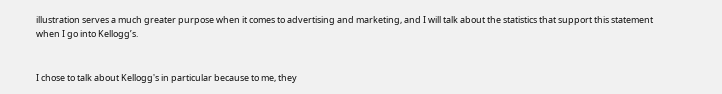illustration serves a much greater purpose when it comes to advertising and marketing, and I will talk about the statistics that support this statement when I go into Kellogg’s.


I chose to talk about Kellogg's in particular because to me, they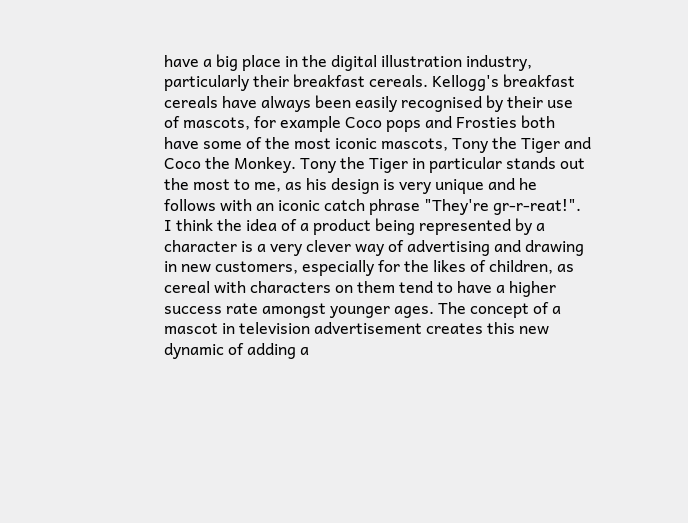have a big place in the digital illustration industry, particularly their breakfast cereals. Kellogg's breakfast cereals have always been easily recognised by their use of mascots, for example Coco pops and Frosties both have some of the most iconic mascots, Tony the Tiger and Coco the Monkey. Tony the Tiger in particular stands out the most to me, as his design is very unique and he follows with an iconic catch phrase "They're gr-r-reat!". I think the idea of a product being represented by a character is a very clever way of advertising and drawing in new customers, especially for the likes of children, as cereal with characters on them tend to have a higher success rate amongst younger ages. The concept of a mascot in television advertisement creates this new dynamic of adding a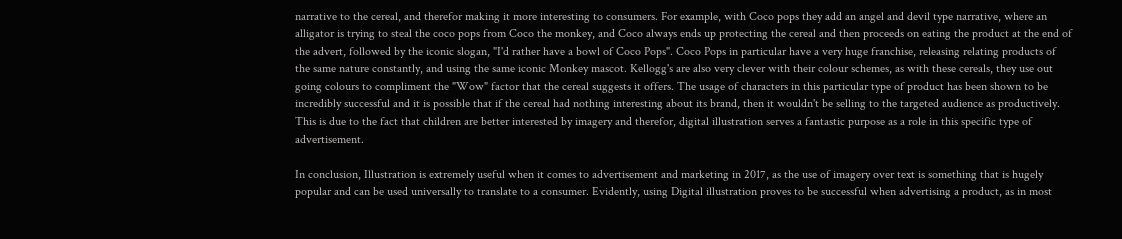narrative to the cereal, and therefor making it more interesting to consumers. For example, with Coco pops they add an angel and devil type narrative, where an alligator is trying to steal the coco pops from Coco the monkey, and Coco always ends up protecting the cereal and then proceeds on eating the product at the end of the advert, followed by the iconic slogan, "I'd rather have a bowl of Coco Pops". Coco Pops in particular have a very huge franchise, releasing relating products of the same nature constantly, and using the same iconic Monkey mascot. Kellogg's are also very clever with their colour schemes, as with these cereals, they use out going colours to compliment the "Wow" factor that the cereal suggests it offers. The usage of characters in this particular type of product has been shown to be incredibly successful and it is possible that if the cereal had nothing interesting about its brand, then it wouldn't be selling to the targeted audience as productively. This is due to the fact that children are better interested by imagery and therefor, digital illustration serves a fantastic purpose as a role in this specific type of advertisement.

In conclusion, Illustration is extremely useful when it comes to advertisement and marketing in 2017, as the use of imagery over text is something that is hugely popular and can be used universally to translate to a consumer. Evidently, using Digital illustration proves to be successful when advertising a product, as in most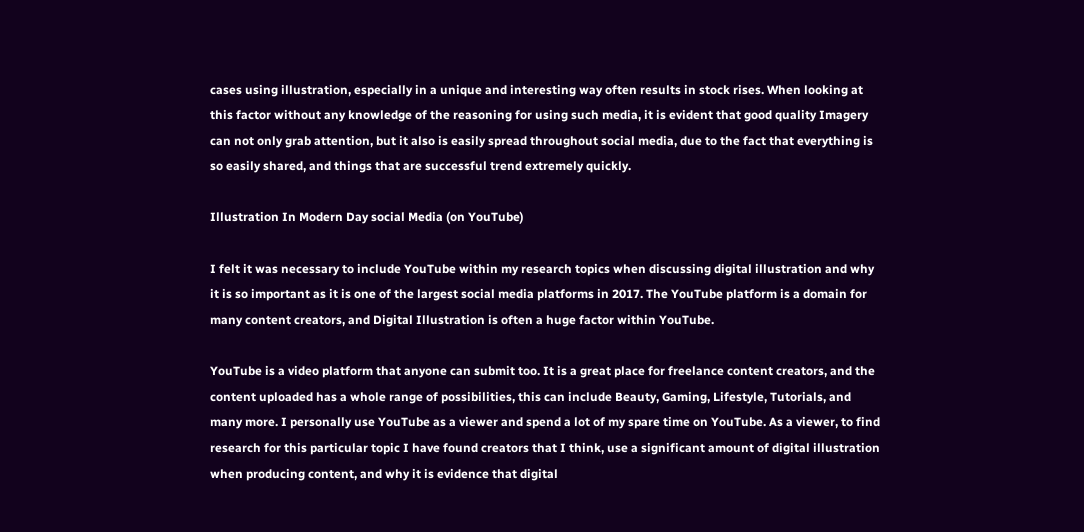cases using illustration, especially in a unique and interesting way often results in stock rises. When looking at this factor without any knowledge of the reasoning for using such media, it is evident that good quality Imagery can not only grab attention, but it also is easily spread throughout social media, due to the fact that everything is so easily shared, and things that are successful trend extremely quickly.

Illustration In Modern Day social Media (on YouTube)

I felt it was necessary to include YouTube within my research topics when discussing digital illustration and why it is so important as it is one of the largest social media platforms in 2017. The YouTube platform is a domain for many content creators, and Digital Illustration is often a huge factor within YouTube.

YouTube is a video platform that anyone can submit too. It is a great place for freelance content creators, and the content uploaded has a whole range of possibilities, this can include Beauty, Gaming, Lifestyle, Tutorials, and many more. I personally use YouTube as a viewer and spend a lot of my spare time on YouTube. As a viewer, to find research for this particular topic I have found creators that I think, use a significant amount of digital illustration when producing content, and why it is evidence that digital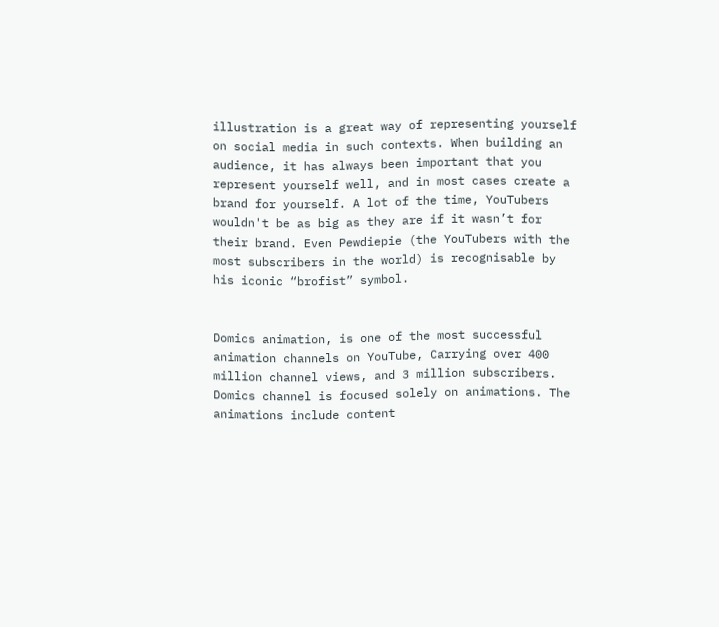illustration is a great way of representing yourself on social media in such contexts. When building an audience, it has always been important that you represent yourself well, and in most cases create a brand for yourself. A lot of the time, YouTubers wouldn't be as big as they are if it wasn’t for their brand. Even Pewdiepie (the YouTubers with the most subscribers in the world) is recognisable by his iconic “brofist” symbol.


Domics animation, is one of the most successful animation channels on YouTube, Carrying over 400 million channel views, and 3 million subscribers. Domics channel is focused solely on animations. The animations include content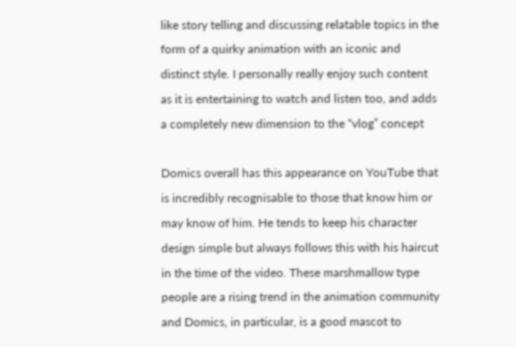like story telling and discussing relatable topics in the form of a quirky animation with an iconic and distinct style. I personally really enjoy such content as it is entertaining to watch and listen too, and adds a completely new dimension to the “vlog” concept

Domics overall has this appearance on YouTube that is incredibly recognisable to those that know him or may know of him. He tends to keep his character design simple but always follows this with his haircut in the time of the video. These marshmallow type people are a rising trend in the animation community and Domics, in particular, is a good mascot to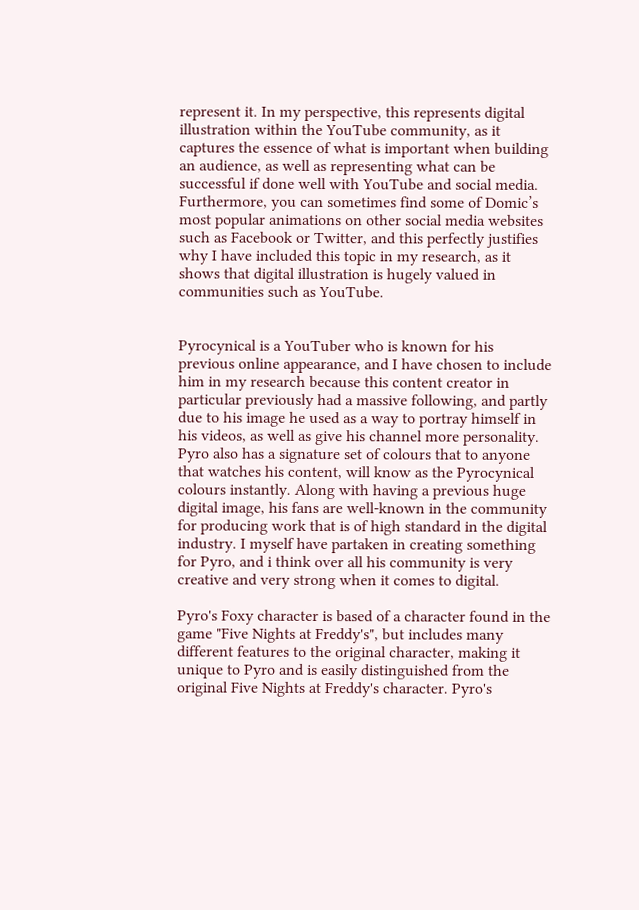represent it. In my perspective, this represents digital illustration within the YouTube community, as it captures the essence of what is important when building an audience, as well as representing what can be successful if done well with YouTube and social media. Furthermore, you can sometimes find some of Domic’s most popular animations on other social media websites such as Facebook or Twitter, and this perfectly justifies why I have included this topic in my research, as it shows that digital illustration is hugely valued in communities such as YouTube.


Pyrocynical is a YouTuber who is known for his previous online appearance, and I have chosen to include him in my research because this content creator in particular previously had a massive following, and partly due to his image he used as a way to portray himself in his videos, as well as give his channel more personality. Pyro also has a signature set of colours that to anyone that watches his content, will know as the Pyrocynical colours instantly. Along with having a previous huge digital image, his fans are well-known in the community for producing work that is of high standard in the digital industry. I myself have partaken in creating something for Pyro, and i think over all his community is very creative and very strong when it comes to digital.

Pyro's Foxy character is based of a character found in the game "Five Nights at Freddy's", but includes many different features to the original character, making it unique to Pyro and is easily distinguished from the original Five Nights at Freddy's character. Pyro's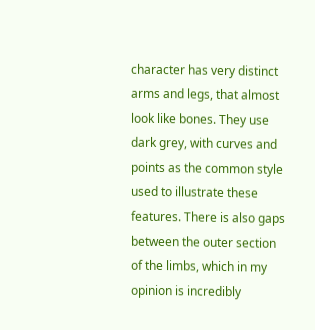character has very distinct arms and legs, that almost look like bones. They use dark grey, with curves and points as the common style used to illustrate these features. There is also gaps between the outer section of the limbs, which in my opinion is incredibly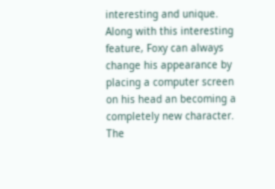interesting and unique. Along with this interesting feature, Foxy can always change his appearance by placing a computer screen on his head an becoming a completely new character. The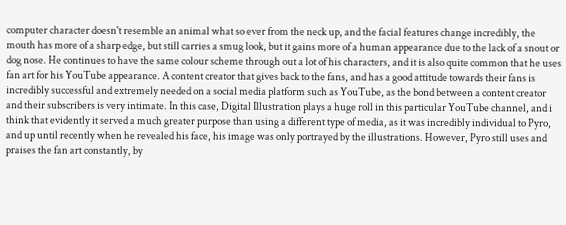computer character doesn't resemble an animal what so ever from the neck up, and the facial features change incredibly, the mouth has more of a sharp edge, but still carries a smug look, but it gains more of a human appearance due to the lack of a snout or dog nose. He continues to have the same colour scheme through out a lot of his characters, and it is also quite common that he uses fan art for his YouTube appearance. A content creator that gives back to the fans, and has a good attitude towards their fans is incredibly successful and extremely needed on a social media platform such as YouTube, as the bond between a content creator and their subscribers is very intimate. In this case, Digital Illustration plays a huge roll in this particular YouTube channel, and i think that evidently it served a much greater purpose than using a different type of media, as it was incredibly individual to Pyro, and up until recently when he revealed his face, his image was only portrayed by the illustrations. However, Pyro still uses and praises the fan art constantly, by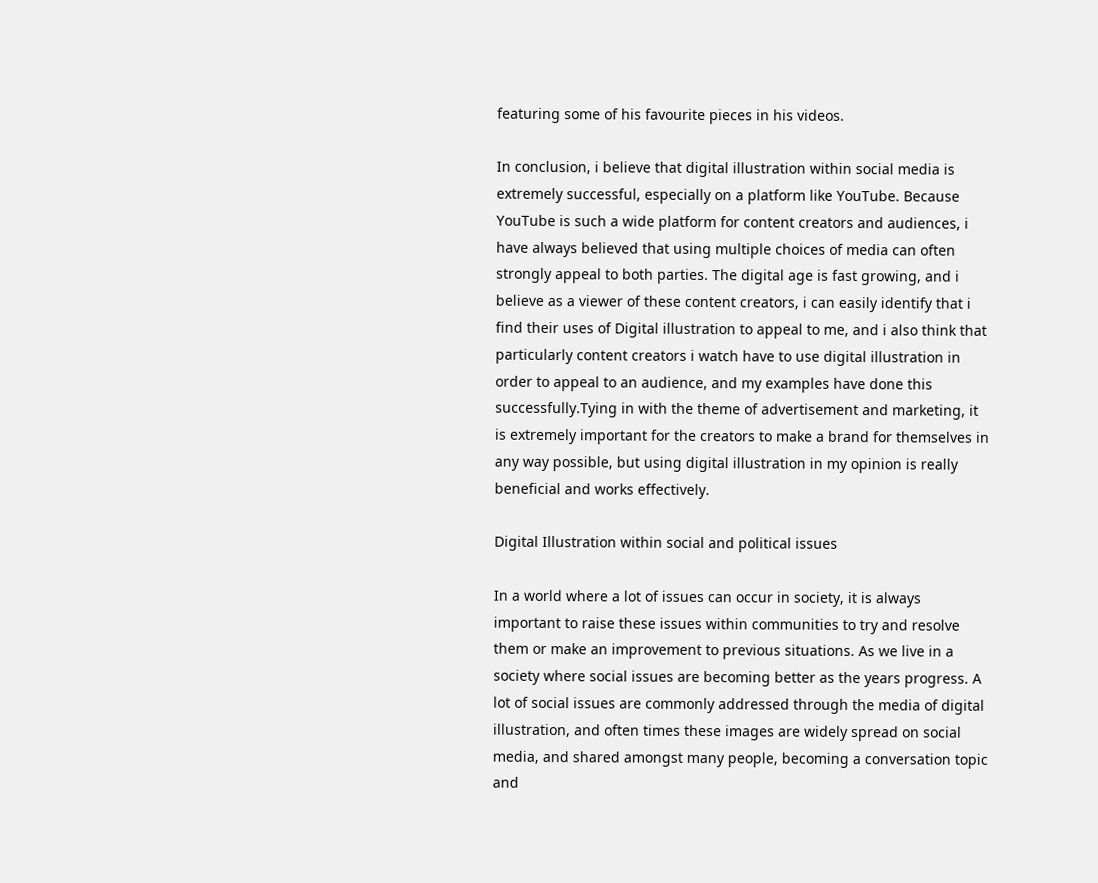featuring some of his favourite pieces in his videos.

In conclusion, i believe that digital illustration within social media is extremely successful, especially on a platform like YouTube. Because YouTube is such a wide platform for content creators and audiences, i have always believed that using multiple choices of media can often strongly appeal to both parties. The digital age is fast growing, and i believe as a viewer of these content creators, i can easily identify that i find their uses of Digital illustration to appeal to me, and i also think that particularly content creators i watch have to use digital illustration in order to appeal to an audience, and my examples have done this successfully.Tying in with the theme of advertisement and marketing, it is extremely important for the creators to make a brand for themselves in any way possible, but using digital illustration in my opinion is really beneficial and works effectively.

Digital Illustration within social and political issues

In a world where a lot of issues can occur in society, it is always important to raise these issues within communities to try and resolve them or make an improvement to previous situations. As we live in a society where social issues are becoming better as the years progress. A lot of social issues are commonly addressed through the media of digital illustration, and often times these images are widely spread on social media, and shared amongst many people, becoming a conversation topic and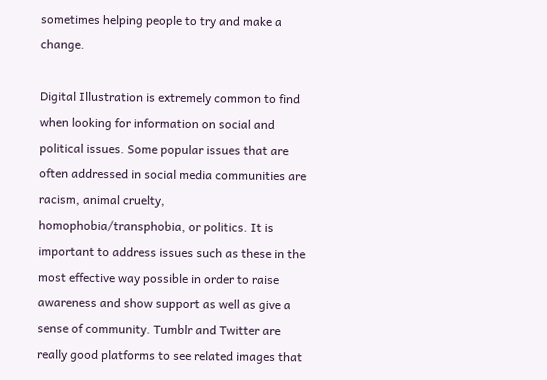sometimes helping people to try and make a change.

Digital Illustration is extremely common to find when looking for information on social and political issues. Some popular issues that are often addressed in social media communities are racism, animal cruelty, homophobia/transphobia, or politics. It is important to address issues such as these in the most effective way possible in order to raise awareness and show support as well as give a sense of community. Tumblr and Twitter are really good platforms to see related images that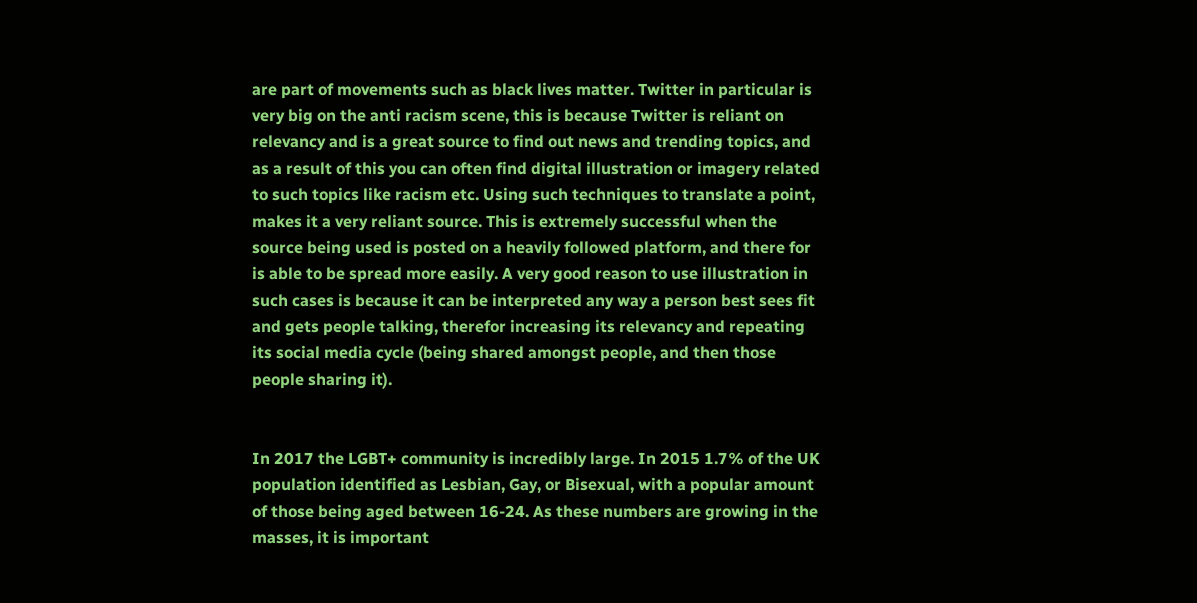are part of movements such as black lives matter. Twitter in particular is very big on the anti racism scene, this is because Twitter is reliant on relevancy and is a great source to find out news and trending topics, and as a result of this you can often find digital illustration or imagery related to such topics like racism etc. Using such techniques to translate a point, makes it a very reliant source. This is extremely successful when the source being used is posted on a heavily followed platform, and there for is able to be spread more easily. A very good reason to use illustration in such cases is because it can be interpreted any way a person best sees fit and gets people talking, therefor increasing its relevancy and repeating its social media cycle (being shared amongst people, and then those people sharing it).


In 2017 the LGBT+ community is incredibly large. In 2015 1.7% of the UK population identified as Lesbian, Gay, or Bisexual, with a popular amount of those being aged between 16-24. As these numbers are growing in the masses, it is important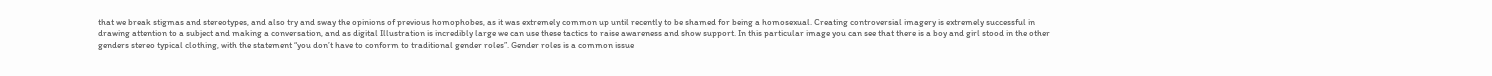that we break stigmas and stereotypes, and also try and sway the opinions of previous homophobes, as it was extremely common up until recently to be shamed for being a homosexual. Creating controversial imagery is extremely successful in drawing attention to a subject and making a conversation, and as digital Illustration is incredibly large we can use these tactics to raise awareness and show support. In this particular image you can see that there is a boy and girl stood in the other genders stereo typical clothing, with the statement “you don’t have to conform to traditional gender roles”. Gender roles is a common issue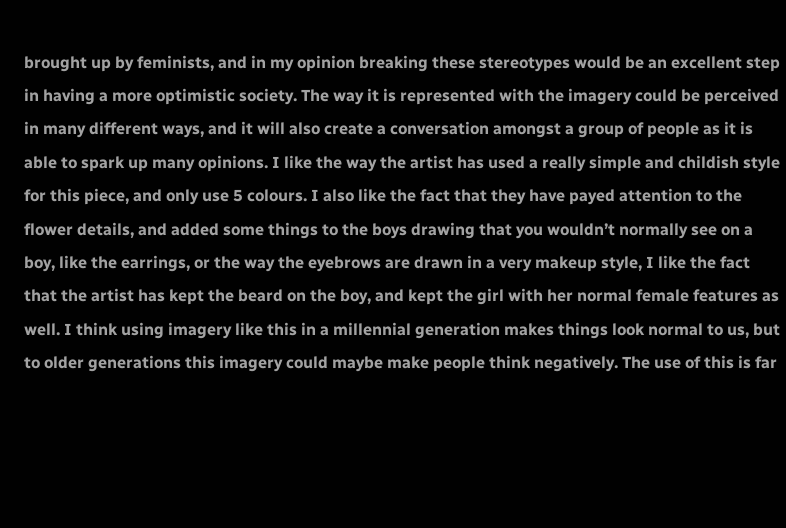brought up by feminists, and in my opinion breaking these stereotypes would be an excellent step in having a more optimistic society. The way it is represented with the imagery could be perceived in many different ways, and it will also create a conversation amongst a group of people as it is able to spark up many opinions. I like the way the artist has used a really simple and childish style for this piece, and only use 5 colours. I also like the fact that they have payed attention to the flower details, and added some things to the boys drawing that you wouldn’t normally see on a boy, like the earrings, or the way the eyebrows are drawn in a very makeup style, I like the fact that the artist has kept the beard on the boy, and kept the girl with her normal female features as well. I think using imagery like this in a millennial generation makes things look normal to us, but to older generations this imagery could maybe make people think negatively. The use of this is far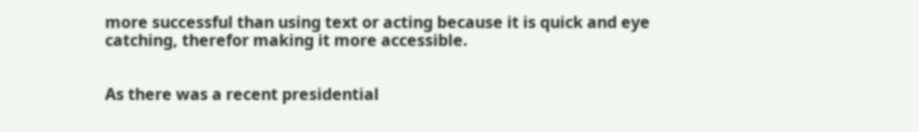more successful than using text or acting because it is quick and eye catching, therefor making it more accessible.


As there was a recent presidential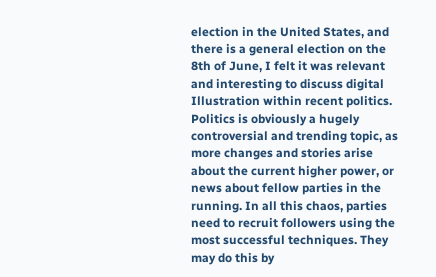election in the United States, and there is a general election on the 8th of June, I felt it was relevant and interesting to discuss digital Illustration within recent politics. Politics is obviously a hugely controversial and trending topic, as more changes and stories arise about the current higher power, or news about fellow parties in the running. In all this chaos, parties need to recruit followers using the most successful techniques. They may do this by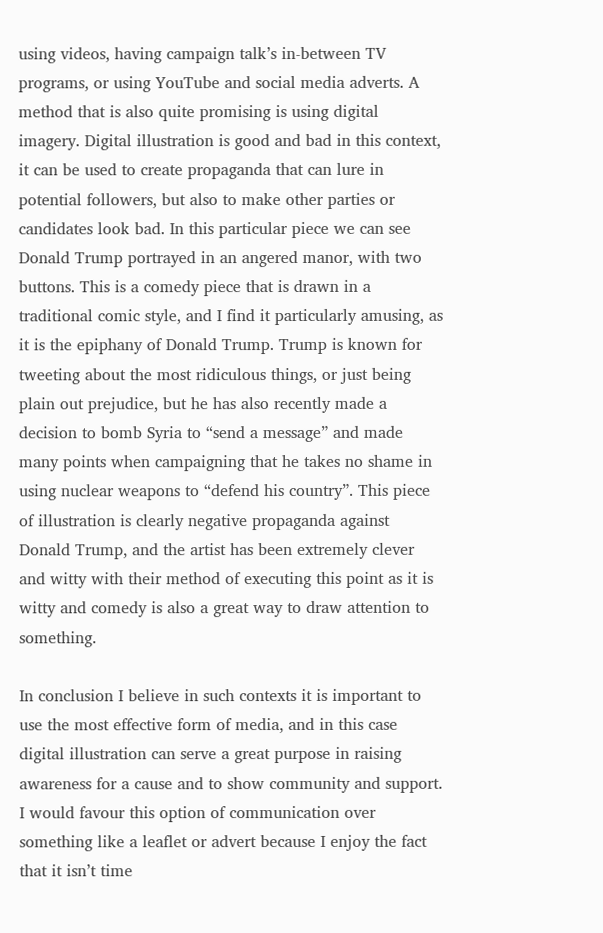using videos, having campaign talk’s in-between TV programs, or using YouTube and social media adverts. A method that is also quite promising is using digital imagery. Digital illustration is good and bad in this context, it can be used to create propaganda that can lure in potential followers, but also to make other parties or candidates look bad. In this particular piece we can see Donald Trump portrayed in an angered manor, with two buttons. This is a comedy piece that is drawn in a traditional comic style, and I find it particularly amusing, as it is the epiphany of Donald Trump. Trump is known for tweeting about the most ridiculous things, or just being plain out prejudice, but he has also recently made a decision to bomb Syria to “send a message” and made many points when campaigning that he takes no shame in using nuclear weapons to “defend his country”. This piece of illustration is clearly negative propaganda against Donald Trump, and the artist has been extremely clever and witty with their method of executing this point as it is witty and comedy is also a great way to draw attention to something.

In conclusion I believe in such contexts it is important to use the most effective form of media, and in this case digital illustration can serve a great purpose in raising awareness for a cause and to show community and support. I would favour this option of communication over something like a leaflet or advert because I enjoy the fact that it isn’t time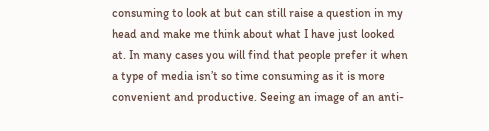consuming to look at but can still raise a question in my head and make me think about what I have just looked at. In many cases you will find that people prefer it when a type of media isn’t so time consuming as it is more convenient and productive. Seeing an image of an anti-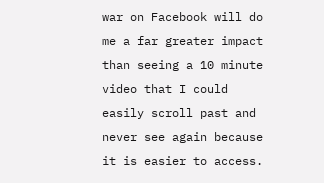war on Facebook will do me a far greater impact than seeing a 10 minute video that I could easily scroll past and never see again because it is easier to access.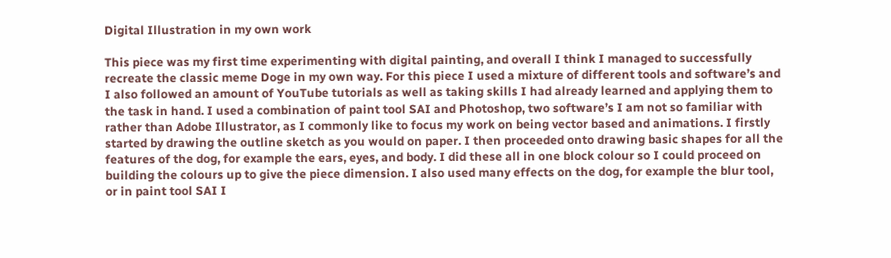Digital Illustration in my own work

This piece was my first time experimenting with digital painting, and overall I think I managed to successfully recreate the classic meme Doge in my own way. For this piece I used a mixture of different tools and software’s and I also followed an amount of YouTube tutorials as well as taking skills I had already learned and applying them to the task in hand. I used a combination of paint tool SAI and Photoshop, two software’s I am not so familiar with rather than Adobe Illustrator, as I commonly like to focus my work on being vector based and animations. I firstly started by drawing the outline sketch as you would on paper. I then proceeded onto drawing basic shapes for all the features of the dog, for example the ears, eyes, and body. I did these all in one block colour so I could proceed on building the colours up to give the piece dimension. I also used many effects on the dog, for example the blur tool, or in paint tool SAI I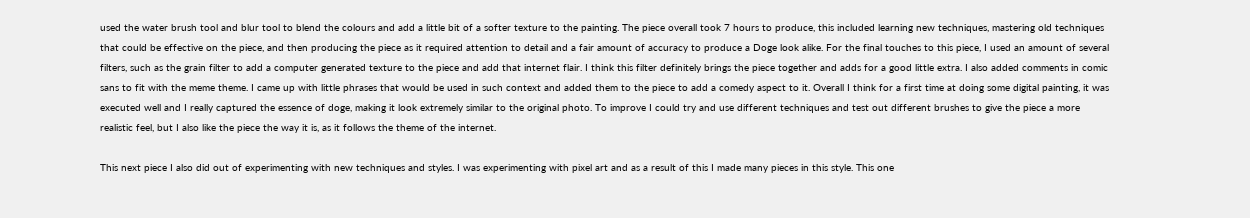used the water brush tool and blur tool to blend the colours and add a little bit of a softer texture to the painting. The piece overall took 7 hours to produce, this included learning new techniques, mastering old techniques that could be effective on the piece, and then producing the piece as it required attention to detail and a fair amount of accuracy to produce a Doge look alike. For the final touches to this piece, I used an amount of several filters, such as the grain filter to add a computer generated texture to the piece and add that internet flair. I think this filter definitely brings the piece together and adds for a good little extra. I also added comments in comic sans to fit with the meme theme. I came up with little phrases that would be used in such context and added them to the piece to add a comedy aspect to it. Overall I think for a first time at doing some digital painting, it was executed well and I really captured the essence of doge, making it look extremely similar to the original photo. To improve I could try and use different techniques and test out different brushes to give the piece a more realistic feel, but I also like the piece the way it is, as it follows the theme of the internet.

This next piece I also did out of experimenting with new techniques and styles. I was experimenting with pixel art and as a result of this I made many pieces in this style. This one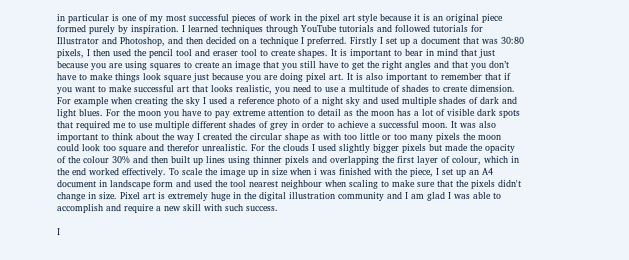in particular is one of my most successful pieces of work in the pixel art style because it is an original piece formed purely by inspiration. I learned techniques through YouTube tutorials and followed tutorials for Illustrator and Photoshop, and then decided on a technique I preferred. Firstly I set up a document that was 30:80 pixels, I then used the pencil tool and eraser tool to create shapes. It is important to bear in mind that just because you are using squares to create an image that you still have to get the right angles and that you don’t have to make things look square just because you are doing pixel art. It is also important to remember that if you want to make successful art that looks realistic, you need to use a multitude of shades to create dimension. For example when creating the sky I used a reference photo of a night sky and used multiple shades of dark and light blues. For the moon you have to pay extreme attention to detail as the moon has a lot of visible dark spots that required me to use multiple different shades of grey in order to achieve a successful moon. It was also important to think about the way I created the circular shape as with too little or too many pixels the moon could look too square and therefor unrealistic. For the clouds I used slightly bigger pixels but made the opacity of the colour 30% and then built up lines using thinner pixels and overlapping the first layer of colour, which in the end worked effectively. To scale the image up in size when i was finished with the piece, I set up an A4 document in landscape form and used the tool nearest neighbour when scaling to make sure that the pixels didn't change in size. Pixel art is extremely huge in the digital illustration community and I am glad I was able to accomplish and require a new skill with such success.

I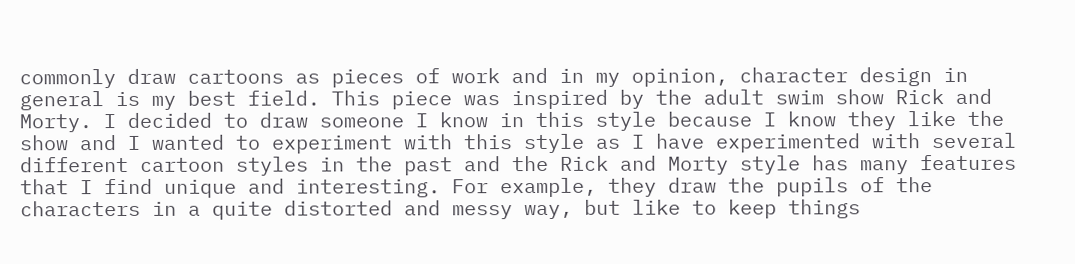commonly draw cartoons as pieces of work and in my opinion, character design in general is my best field. This piece was inspired by the adult swim show Rick and Morty. I decided to draw someone I know in this style because I know they like the show and I wanted to experiment with this style as I have experimented with several different cartoon styles in the past and the Rick and Morty style has many features that I find unique and interesting. For example, they draw the pupils of the characters in a quite distorted and messy way, but like to keep things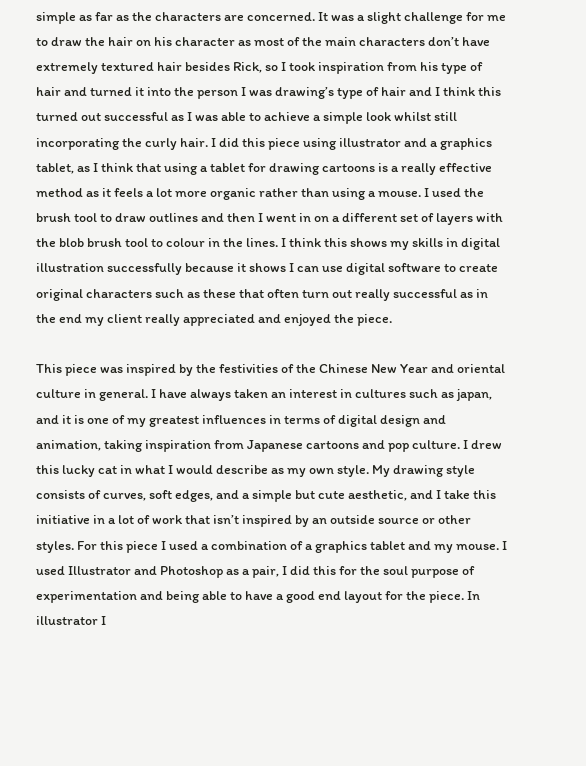simple as far as the characters are concerned. It was a slight challenge for me to draw the hair on his character as most of the main characters don’t have extremely textured hair besides Rick, so I took inspiration from his type of hair and turned it into the person I was drawing’s type of hair and I think this turned out successful as I was able to achieve a simple look whilst still incorporating the curly hair. I did this piece using illustrator and a graphics tablet, as I think that using a tablet for drawing cartoons is a really effective method as it feels a lot more organic rather than using a mouse. I used the brush tool to draw outlines and then I went in on a different set of layers with the blob brush tool to colour in the lines. I think this shows my skills in digital illustration successfully because it shows I can use digital software to create original characters such as these that often turn out really successful as in the end my client really appreciated and enjoyed the piece.

This piece was inspired by the festivities of the Chinese New Year and oriental culture in general. I have always taken an interest in cultures such as japan, and it is one of my greatest influences in terms of digital design and animation, taking inspiration from Japanese cartoons and pop culture. I drew this lucky cat in what I would describe as my own style. My drawing style consists of curves, soft edges, and a simple but cute aesthetic, and I take this initiative in a lot of work that isn’t inspired by an outside source or other styles. For this piece I used a combination of a graphics tablet and my mouse. I used Illustrator and Photoshop as a pair, I did this for the soul purpose of experimentation and being able to have a good end layout for the piece. In illustrator I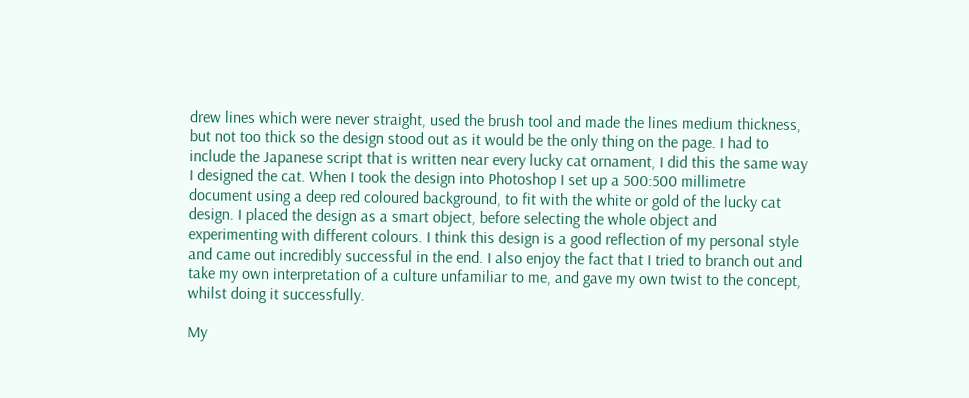drew lines which were never straight, used the brush tool and made the lines medium thickness, but not too thick so the design stood out as it would be the only thing on the page. I had to include the Japanese script that is written near every lucky cat ornament, I did this the same way I designed the cat. When I took the design into Photoshop I set up a 500:500 millimetre document using a deep red coloured background, to fit with the white or gold of the lucky cat design. I placed the design as a smart object, before selecting the whole object and experimenting with different colours. I think this design is a good reflection of my personal style and came out incredibly successful in the end. I also enjoy the fact that I tried to branch out and take my own interpretation of a culture unfamiliar to me, and gave my own twist to the concept, whilst doing it successfully.

My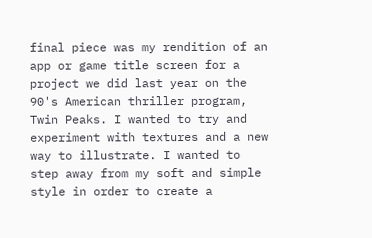final piece was my rendition of an app or game title screen for a project we did last year on the 90's American thriller program, Twin Peaks. I wanted to try and experiment with textures and a new way to illustrate. I wanted to step away from my soft and simple style in order to create a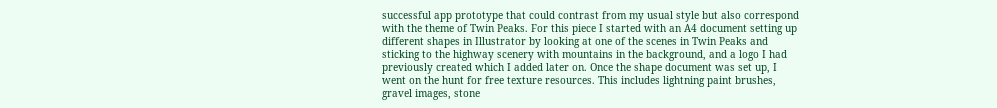successful app prototype that could contrast from my usual style but also correspond with the theme of Twin Peaks. For this piece I started with an A4 document setting up different shapes in Illustrator by looking at one of the scenes in Twin Peaks and sticking to the highway scenery with mountains in the background, and a logo I had previously created which I added later on. Once the shape document was set up, I went on the hunt for free texture resources. This includes lightning paint brushes, gravel images, stone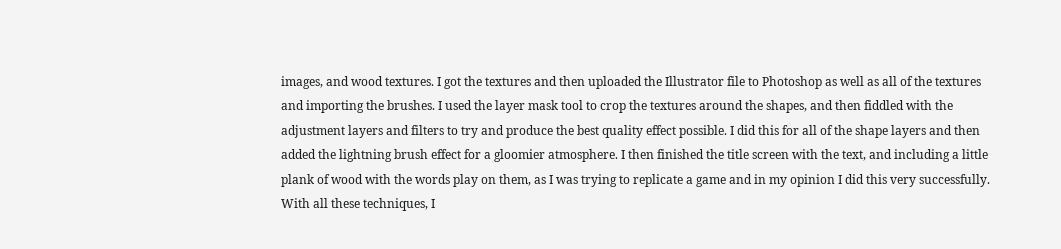images, and wood textures. I got the textures and then uploaded the Illustrator file to Photoshop as well as all of the textures and importing the brushes. I used the layer mask tool to crop the textures around the shapes, and then fiddled with the adjustment layers and filters to try and produce the best quality effect possible. I did this for all of the shape layers and then added the lightning brush effect for a gloomier atmosphere. I then finished the title screen with the text, and including a little plank of wood with the words play on them, as I was trying to replicate a game and in my opinion I did this very successfully. With all these techniques, I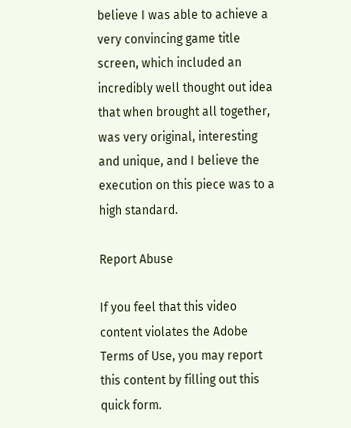believe I was able to achieve a very convincing game title screen, which included an incredibly well thought out idea that when brought all together, was very original, interesting and unique, and I believe the execution on this piece was to a high standard.

Report Abuse

If you feel that this video content violates the Adobe Terms of Use, you may report this content by filling out this quick form.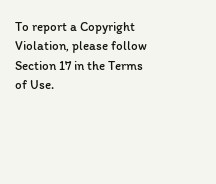To report a Copyright Violation, please follow Section 17 in the Terms of Use.